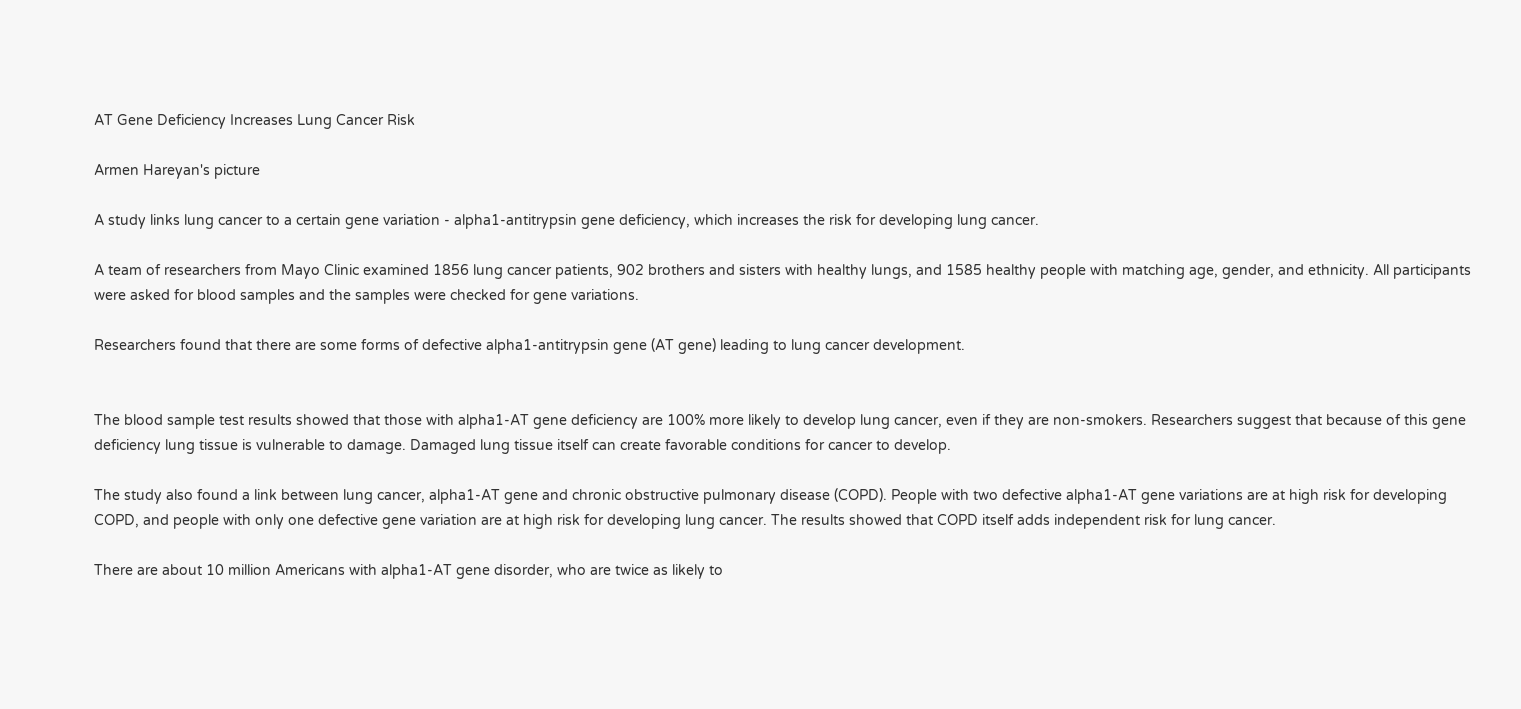AT Gene Deficiency Increases Lung Cancer Risk

Armen Hareyan's picture

A study links lung cancer to a certain gene variation - alpha1-antitrypsin gene deficiency, which increases the risk for developing lung cancer.

A team of researchers from Mayo Clinic examined 1856 lung cancer patients, 902 brothers and sisters with healthy lungs, and 1585 healthy people with matching age, gender, and ethnicity. All participants were asked for blood samples and the samples were checked for gene variations.

Researchers found that there are some forms of defective alpha1-antitrypsin gene (AT gene) leading to lung cancer development.


The blood sample test results showed that those with alpha1-AT gene deficiency are 100% more likely to develop lung cancer, even if they are non-smokers. Researchers suggest that because of this gene deficiency lung tissue is vulnerable to damage. Damaged lung tissue itself can create favorable conditions for cancer to develop.

The study also found a link between lung cancer, alpha1-AT gene and chronic obstructive pulmonary disease (COPD). People with two defective alpha1-AT gene variations are at high risk for developing COPD, and people with only one defective gene variation are at high risk for developing lung cancer. The results showed that COPD itself adds independent risk for lung cancer.

There are about 10 million Americans with alpha1-AT gene disorder, who are twice as likely to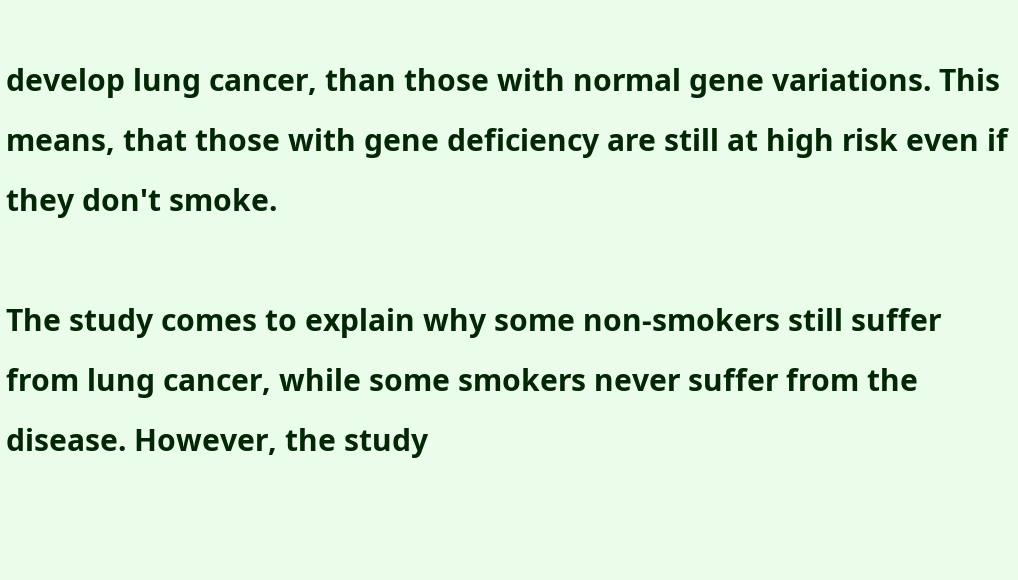develop lung cancer, than those with normal gene variations. This means, that those with gene deficiency are still at high risk even if they don't smoke.

The study comes to explain why some non-smokers still suffer from lung cancer, while some smokers never suffer from the disease. However, the study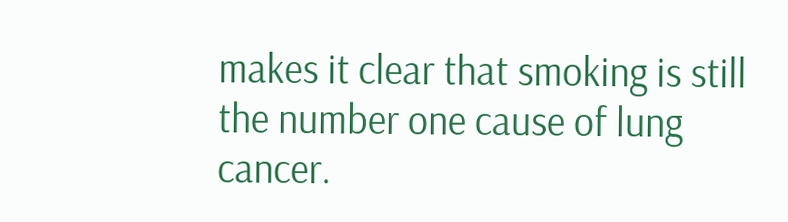makes it clear that smoking is still the number one cause of lung cancer.